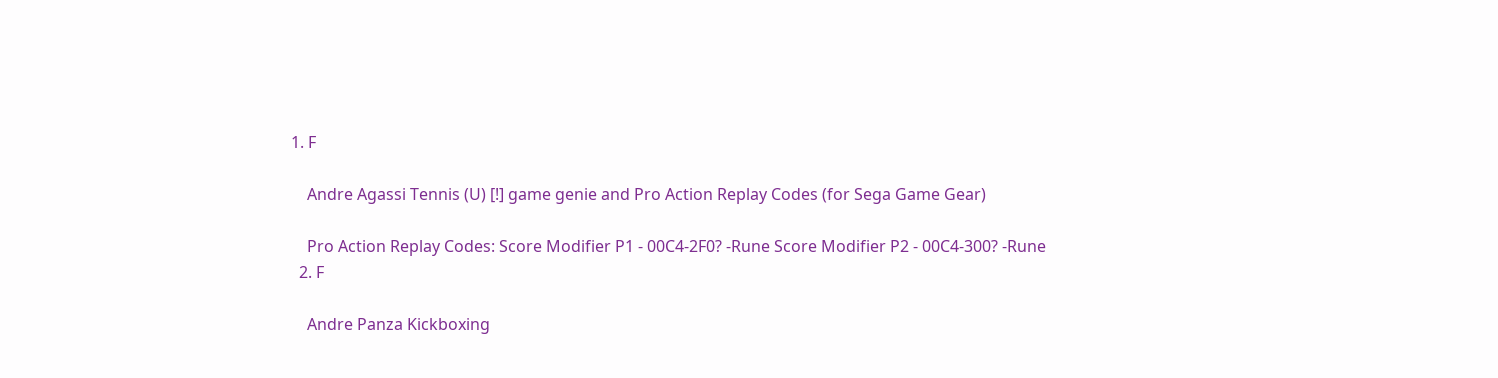1. F

    Andre Agassi Tennis (U) [!] game genie and Pro Action Replay Codes (for Sega Game Gear)

    Pro Action Replay Codes: Score Modifier P1 - 00C4-2F0? -Rune Score Modifier P2 - 00C4-300? -Rune
  2. F

    Andre Panza Kickboxing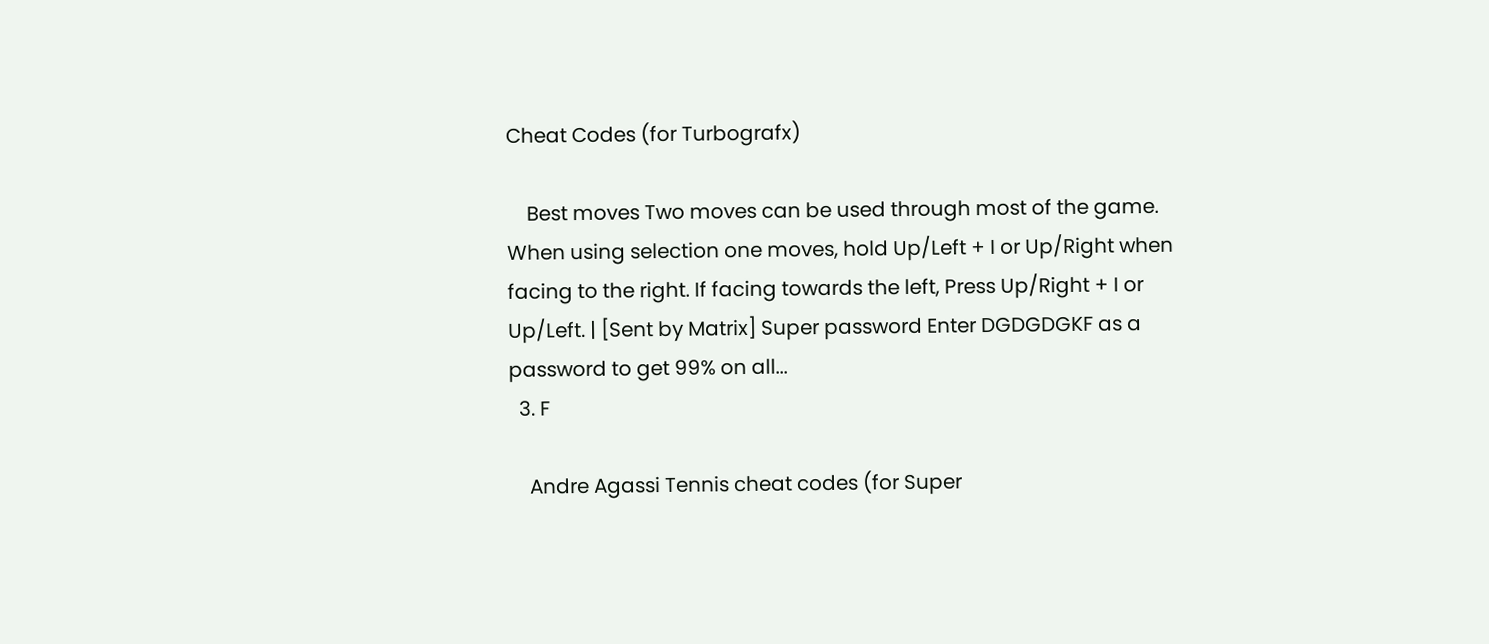Cheat Codes (for Turbografx)

    Best moves Two moves can be used through most of the game. When using selection one moves, hold Up/Left + I or Up/Right when facing to the right. If facing towards the left, Press Up/Right + I or Up/Left. | [Sent by Matrix] Super password Enter DGDGDGKF as a password to get 99% on all...
  3. F

    Andre Agassi Tennis cheat codes (for Super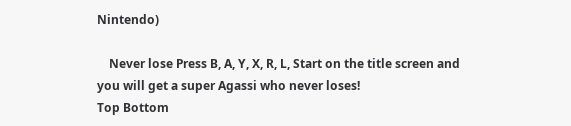Nintendo)

    Never lose Press B, A, Y, X, R, L, Start on the title screen and you will get a super Agassi who never loses!
Top Bottom